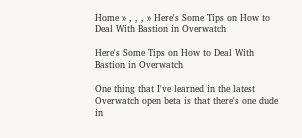Home » , , , » Here's Some Tips on How to Deal With Bastion in Overwatch

Here's Some Tips on How to Deal With Bastion in Overwatch

One thing that I've learned in the latest Overwatch open beta is that there's one dude in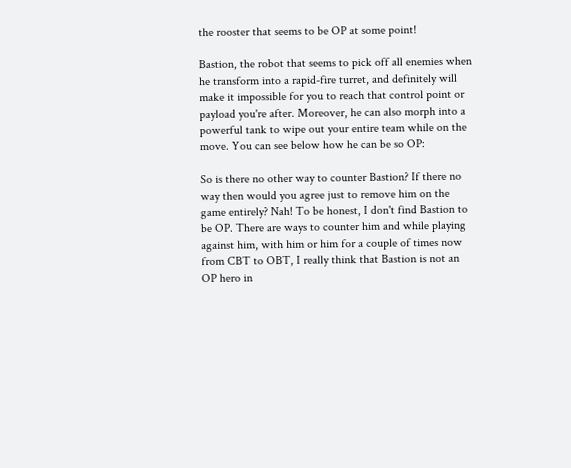the rooster that seems to be OP at some point!

Bastion, the robot that seems to pick off all enemies when he transform into a rapid-fire turret, and definitely will make it impossible for you to reach that control point or payload you're after. Moreover, he can also morph into a powerful tank to wipe out your entire team while on the move. You can see below how he can be so OP:

So is there no other way to counter Bastion? If there no way then would you agree just to remove him on the game entirely? Nah! To be honest, I don't find Bastion to be OP. There are ways to counter him and while playing against him, with him or him for a couple of times now from CBT to OBT, I really think that Bastion is not an OP hero in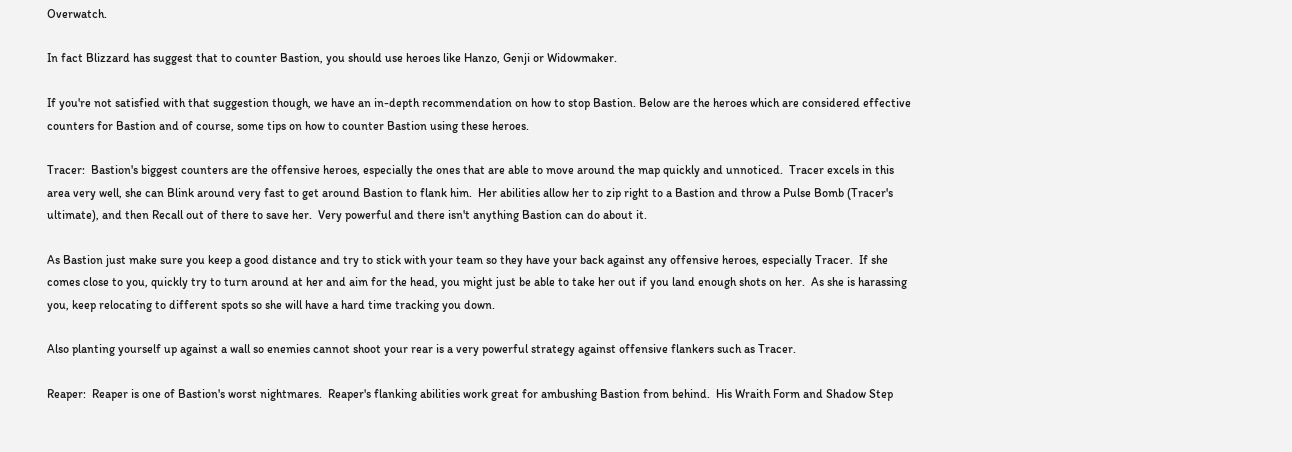Overwatch.

In fact Blizzard has suggest that to counter Bastion, you should use heroes like Hanzo, Genji or Widowmaker.

If you're not satisfied with that suggestion though, we have an in-depth recommendation on how to stop Bastion. Below are the heroes which are considered effective counters for Bastion and of course, some tips on how to counter Bastion using these heroes.

Tracer:  Bastion's biggest counters are the offensive heroes, especially the ones that are able to move around the map quickly and unnoticed.  Tracer excels in this area very well, she can Blink around very fast to get around Bastion to flank him.  Her abilities allow her to zip right to a Bastion and throw a Pulse Bomb (Tracer's ultimate), and then Recall out of there to save her.  Very powerful and there isn't anything Bastion can do about it.

As Bastion just make sure you keep a good distance and try to stick with your team so they have your back against any offensive heroes, especially Tracer.  If she comes close to you, quickly try to turn around at her and aim for the head, you might just be able to take her out if you land enough shots on her.  As she is harassing you, keep relocating to different spots so she will have a hard time tracking you down.

Also planting yourself up against a wall so enemies cannot shoot your rear is a very powerful strategy against offensive flankers such as Tracer.

Reaper:  Reaper is one of Bastion's worst nightmares.  Reaper's flanking abilities work great for ambushing Bastion from behind.  His Wraith Form and Shadow Step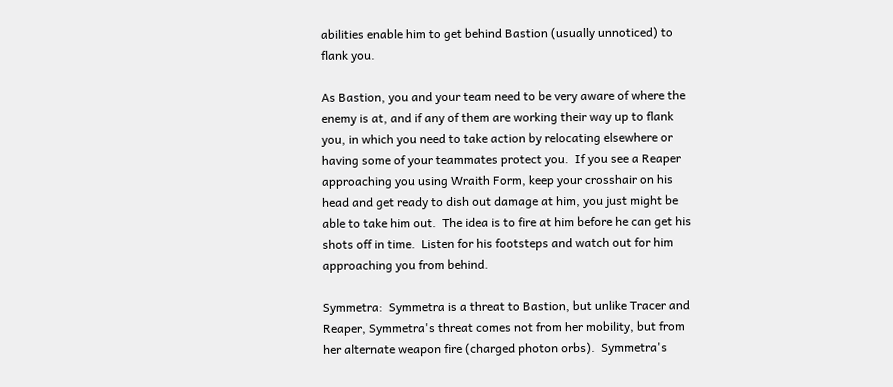abilities enable him to get behind Bastion (usually unnoticed) to flank you.

As Bastion, you and your team need to be very aware of where the enemy is at, and if any of them are working their way up to flank you, in which you need to take action by relocating elsewhere or having some of your teammates protect you.  If you see a Reaper approaching you using Wraith Form, keep your crosshair on his head and get ready to dish out damage at him, you just might be able to take him out.  The idea is to fire at him before he can get his shots off in time.  Listen for his footsteps and watch out for him approaching you from behind.

Symmetra:  Symmetra is a threat to Bastion, but unlike Tracer and Reaper, Symmetra's threat comes not from her mobility, but from her alternate weapon fire (charged photon orbs).  Symmetra's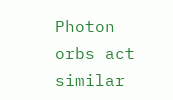Photon orbs act similar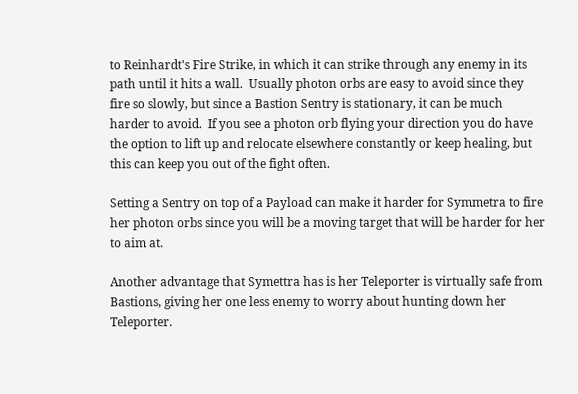to Reinhardt's Fire Strike, in which it can strike through any enemy in its path until it hits a wall.  Usually photon orbs are easy to avoid since they fire so slowly, but since a Bastion Sentry is stationary, it can be much harder to avoid.  If you see a photon orb flying your direction you do have the option to lift up and relocate elsewhere constantly or keep healing, but this can keep you out of the fight often.

Setting a Sentry on top of a Payload can make it harder for Symmetra to fire her photon orbs since you will be a moving target that will be harder for her to aim at.

Another advantage that Symettra has is her Teleporter is virtually safe from Bastions, giving her one less enemy to worry about hunting down her Teleporter.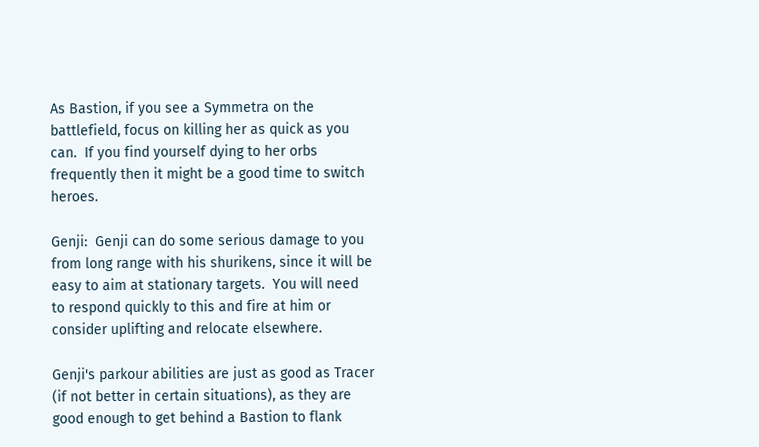As Bastion, if you see a Symmetra on the battlefield, focus on killing her as quick as you can.  If you find yourself dying to her orbs frequently then it might be a good time to switch heroes.

Genji:  Genji can do some serious damage to you from long range with his shurikens, since it will be easy to aim at stationary targets.  You will need to respond quickly to this and fire at him or consider uplifting and relocate elsewhere.

Genji's parkour abilities are just as good as Tracer (if not better in certain situations), as they are good enough to get behind a Bastion to flank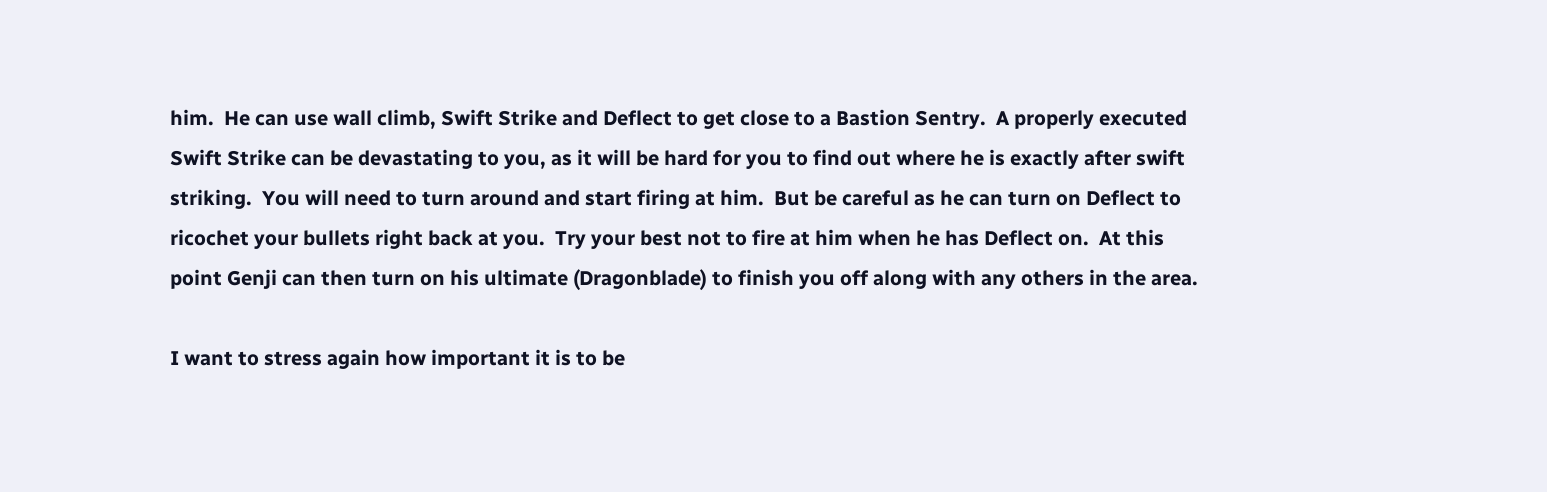him.  He can use wall climb, Swift Strike and Deflect to get close to a Bastion Sentry.  A properly executed Swift Strike can be devastating to you, as it will be hard for you to find out where he is exactly after swift striking.  You will need to turn around and start firing at him.  But be careful as he can turn on Deflect to ricochet your bullets right back at you.  Try your best not to fire at him when he has Deflect on.  At this point Genji can then turn on his ultimate (Dragonblade) to finish you off along with any others in the area.

I want to stress again how important it is to be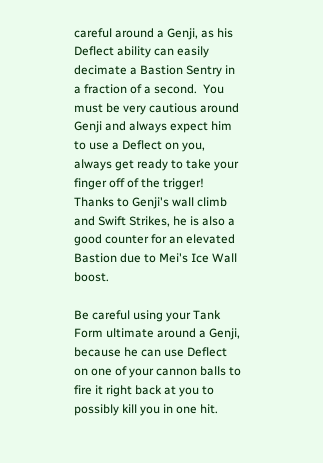careful around a Genji, as his Deflect ability can easily decimate a Bastion Sentry in a fraction of a second.  You must be very cautious around Genji and always expect him to use a Deflect on you, always get ready to take your finger off of the trigger!
Thanks to Genji's wall climb and Swift Strikes, he is also a good counter for an elevated Bastion due to Mei's Ice Wall boost.

Be careful using your Tank Form ultimate around a Genji, because he can use Deflect on one of your cannon balls to fire it right back at you to possibly kill you in one hit.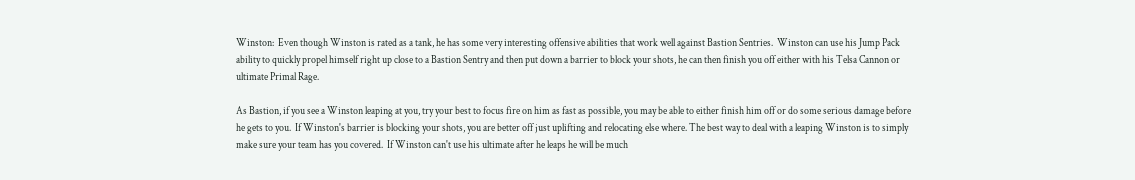Winston:  Even though Winston is rated as a tank, he has some very interesting offensive abilities that work well against Bastion Sentries.  Winston can use his Jump Pack ability to quickly propel himself right up close to a Bastion Sentry and then put down a barrier to block your shots, he can then finish you off either with his Telsa Cannon or ultimate Primal Rage.

As Bastion, if you see a Winston leaping at you, try your best to focus fire on him as fast as possible, you may be able to either finish him off or do some serious damage before he gets to you.  If Winston's barrier is blocking your shots, you are better off just uplifting and relocating else where. The best way to deal with a leaping Winston is to simply make sure your team has you covered.  If Winston can't use his ultimate after he leaps he will be much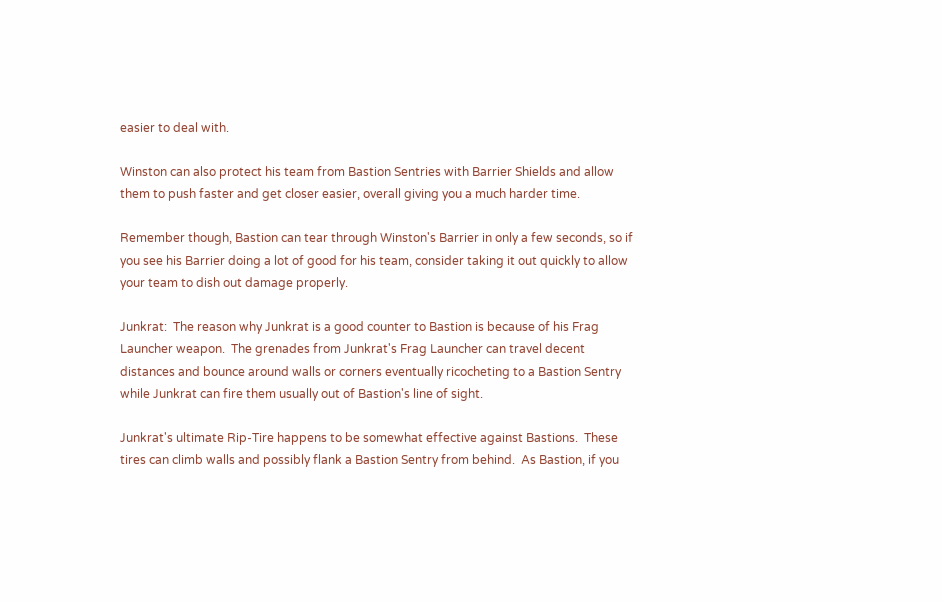easier to deal with.

Winston can also protect his team from Bastion Sentries with Barrier Shields and allow them to push faster and get closer easier, overall giving you a much harder time.

Remember though, Bastion can tear through Winston's Barrier in only a few seconds, so if you see his Barrier doing a lot of good for his team, consider taking it out quickly to allow your team to dish out damage properly.

Junkrat:  The reason why Junkrat is a good counter to Bastion is because of his Frag Launcher weapon.  The grenades from Junkrat's Frag Launcher can travel decent distances and bounce around walls or corners eventually ricocheting to a Bastion Sentry while Junkrat can fire them usually out of Bastion's line of sight.

Junkrat's ultimate Rip-Tire happens to be somewhat effective against Bastions.  These tires can climb walls and possibly flank a Bastion Sentry from behind.  As Bastion, if you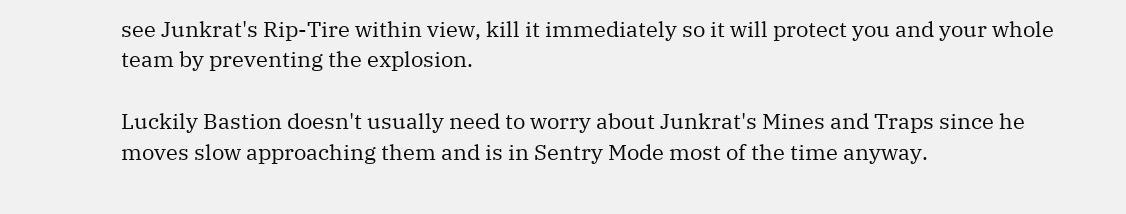see Junkrat's Rip-Tire within view, kill it immediately so it will protect you and your whole team by preventing the explosion.

Luckily Bastion doesn't usually need to worry about Junkrat's Mines and Traps since he moves slow approaching them and is in Sentry Mode most of the time anyway.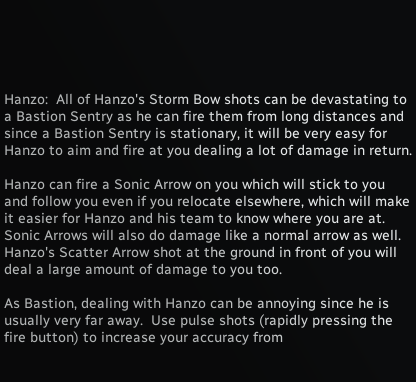Hanzo:  All of Hanzo's Storm Bow shots can be devastating to a Bastion Sentry as he can fire them from long distances and since a Bastion Sentry is stationary, it will be very easy for Hanzo to aim and fire at you dealing a lot of damage in return.

Hanzo can fire a Sonic Arrow on you which will stick to you and follow you even if you relocate elsewhere, which will make it easier for Hanzo and his team to know where you are at.  Sonic Arrows will also do damage like a normal arrow as well.  Hanzo's Scatter Arrow shot at the ground in front of you will deal a large amount of damage to you too.

As Bastion, dealing with Hanzo can be annoying since he is usually very far away.  Use pulse shots (rapidly pressing the fire button) to increase your accuracy from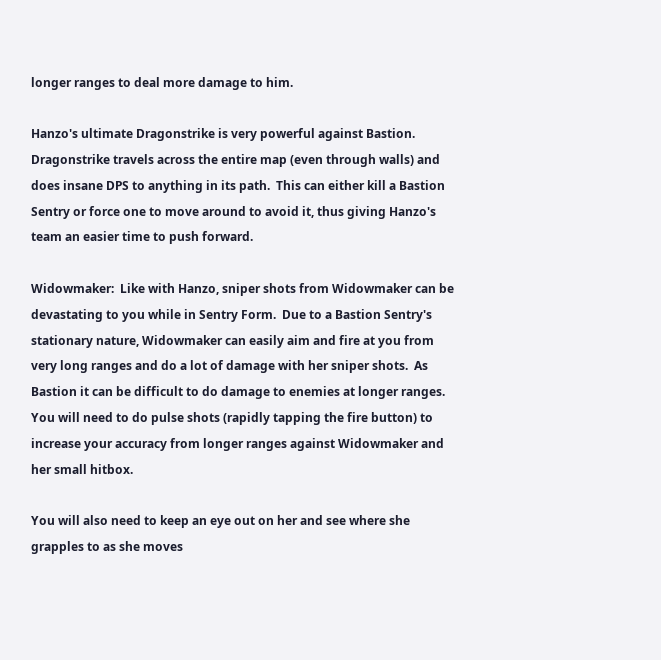longer ranges to deal more damage to him.

Hanzo's ultimate Dragonstrike is very powerful against Bastion.  Dragonstrike travels across the entire map (even through walls) and does insane DPS to anything in its path.  This can either kill a Bastion Sentry or force one to move around to avoid it, thus giving Hanzo's team an easier time to push forward.

Widowmaker:  Like with Hanzo, sniper shots from Widowmaker can be devastating to you while in Sentry Form.  Due to a Bastion Sentry's stationary nature, Widowmaker can easily aim and fire at you from very long ranges and do a lot of damage with her sniper shots.  As Bastion it can be difficult to do damage to enemies at longer ranges.  You will need to do pulse shots (rapidly tapping the fire button) to increase your accuracy from longer ranges against Widowmaker and her small hitbox.

You will also need to keep an eye out on her and see where she grapples to as she moves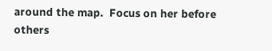around the map.  Focus on her before others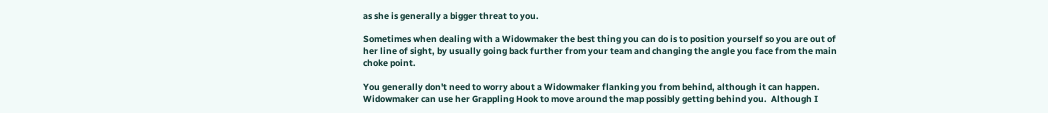as she is generally a bigger threat to you.

Sometimes when dealing with a Widowmaker the best thing you can do is to position yourself so you are out of her line of sight, by usually going back further from your team and changing the angle you face from the main choke point.

You generally don't need to worry about a Widowmaker flanking you from behind, although it can happen.  Widowmaker can use her Grappling Hook to move around the map possibly getting behind you.  Although I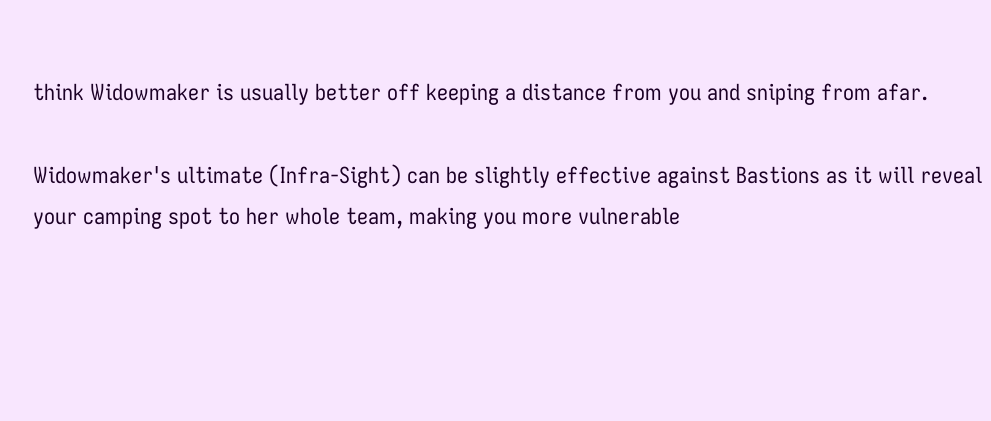think Widowmaker is usually better off keeping a distance from you and sniping from afar.

Widowmaker's ultimate (Infra-Sight) can be slightly effective against Bastions as it will reveal your camping spot to her whole team, making you more vulnerable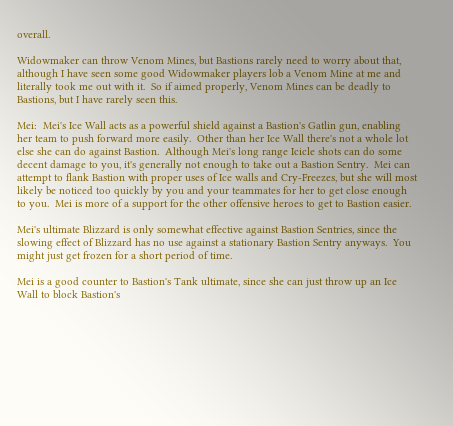overall.

Widowmaker can throw Venom Mines, but Bastions rarely need to worry about that, although I have seen some good Widowmaker players lob a Venom Mine at me and literally took me out with it.  So if aimed properly, Venom Mines can be deadly to Bastions, but I have rarely seen this.

Mei:  Mei's Ice Wall acts as a powerful shield against a Bastion's Gatlin gun, enabling her team to push forward more easily.  Other than her Ice Wall there's not a whole lot else she can do against Bastion.  Although Mei's long range Icicle shots can do some decent damage to you, it's generally not enough to take out a Bastion Sentry.  Mei can attempt to flank Bastion with proper uses of Ice walls and Cry-Freezes, but she will most likely be noticed too quickly by you and your teammates for her to get close enough to you.  Mei is more of a support for the other offensive heroes to get to Bastion easier.

Mei's ultimate Blizzard is only somewhat effective against Bastion Sentries, since the slowing effect of Blizzard has no use against a stationary Bastion Sentry anyways.  You might just get frozen for a short period of time.

Mei is a good counter to Bastion's Tank ultimate, since she can just throw up an Ice Wall to block Bastion's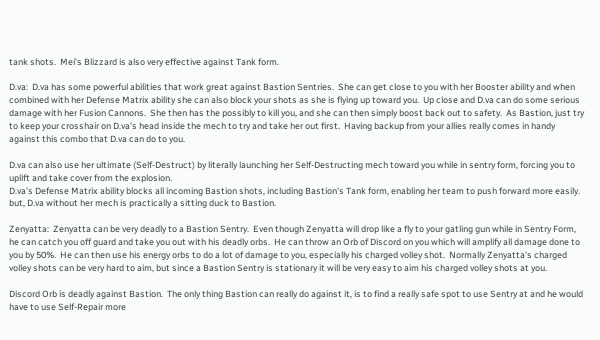tank shots.  Mei's Blizzard is also very effective against Tank form.

D.va:  D.va has some powerful abilities that work great against Bastion Sentries.  She can get close to you with her Booster ability and when combined with her Defense Matrix ability she can also block your shots as she is flying up toward you.  Up close and D.va can do some serious damage with her Fusion Cannons.  She then has the possibly to kill you, and she can then simply boost back out to safety.  As Bastion, just try to keep your crosshair on D.va's head inside the mech to try and take her out first.  Having backup from your allies really comes in handy against this combo that D.va can do to you.

D.va can also use her ultimate (Self-Destruct) by literally launching her Self-Destructing mech toward you while in sentry form, forcing you to uplift and take cover from the explosion.
D.va's Defense Matrix ability blocks all incoming Bastion shots, including Bastion's Tank form, enabling her team to push forward more easily.  but, D.va without her mech is practically a sitting duck to Bastion.

Zenyatta:  Zenyatta can be very deadly to a Bastion Sentry.  Even though Zenyatta will drop like a fly to your gatling gun while in Sentry Form, he can catch you off guard and take you out with his deadly orbs.  He can throw an Orb of Discord on you which will amplify all damage done to you by 50%.  He can then use his energy orbs to do a lot of damage to you, especially his charged volley shot.  Normally Zenyatta's charged volley shots can be very hard to aim, but since a Bastion Sentry is stationary it will be very easy to aim his charged volley shots at you.

Discord Orb is deadly against Bastion.  The only thing Bastion can really do against it, is to find a really safe spot to use Sentry at and he would have to use Self-Repair more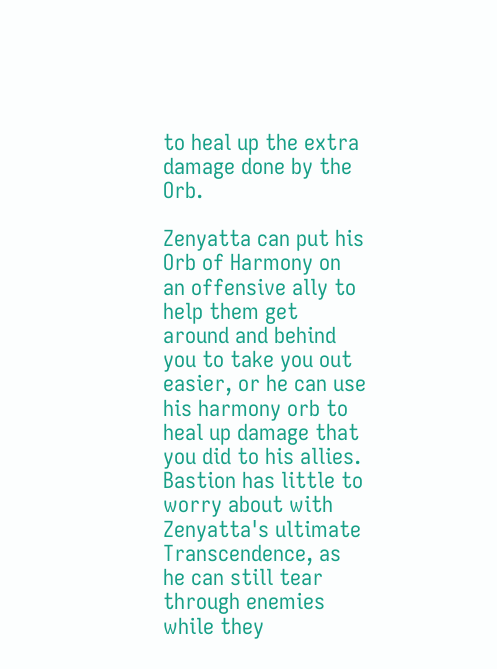to heal up the extra damage done by the Orb.

Zenyatta can put his Orb of Harmony on an offensive ally to help them get around and behind you to take you out easier, or he can use his harmony orb to heal up damage that you did to his allies.
Bastion has little to worry about with Zenyatta's ultimate Transcendence, as he can still tear through enemies while they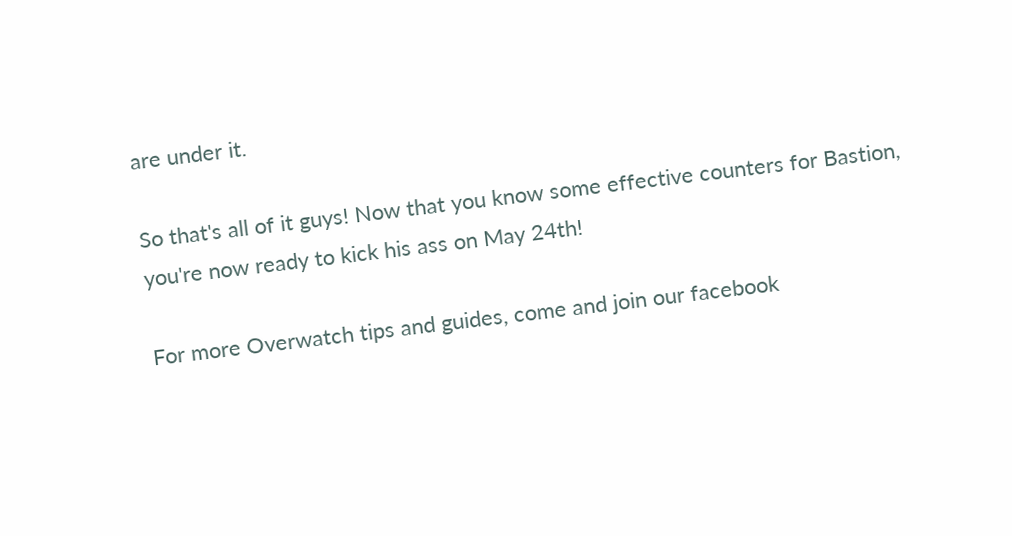are under it.

So that's all of it guys! Now that you know some effective counters for Bastion, you're now ready to kick his ass on May 24th!

For more Overwatch tips and guides, come and join our facebook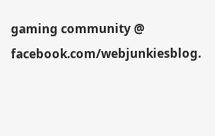gaming community @ facebook.com/webjunkiesblog.